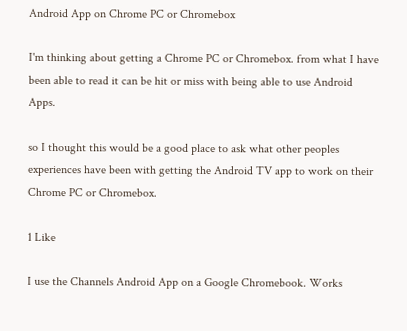Android App on Chrome PC or Chromebox

I'm thinking about getting a Chrome PC or Chromebox. from what I have been able to read it can be hit or miss with being able to use Android Apps.

so I thought this would be a good place to ask what other peoples experiences have been with getting the Android TV app to work on their Chrome PC or Chromebox.

1 Like

I use the Channels Android App on a Google Chromebook. Works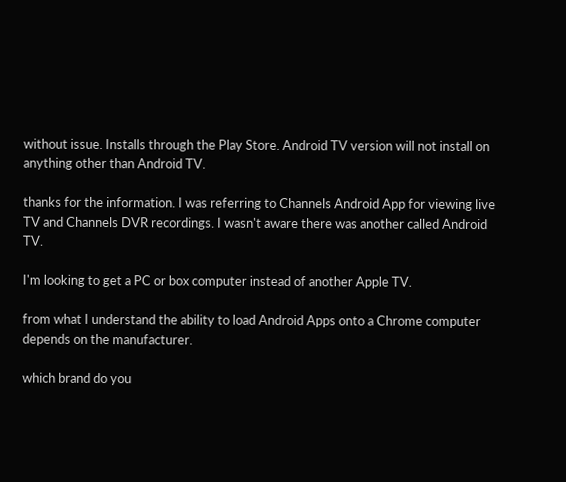without issue. Installs through the Play Store. Android TV version will not install on anything other than Android TV.

thanks for the information. I was referring to Channels Android App for viewing live TV and Channels DVR recordings. I wasn't aware there was another called Android TV.

I'm looking to get a PC or box computer instead of another Apple TV.

from what I understand the ability to load Android Apps onto a Chrome computer depends on the manufacturer.

which brand do you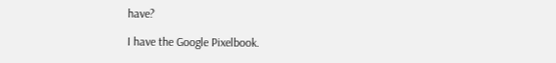have?

I have the Google Pixelbook.